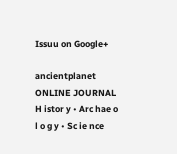Issuu on Google+

ancientplanet ONLINE JOURNAL H istor y • Arc hae o l o g y • Sc ie nce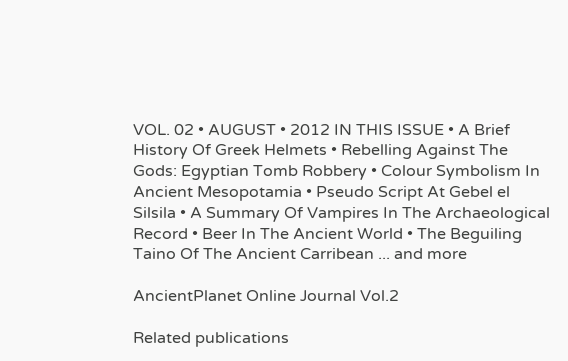VOL. 02 • AUGUST • 2012 IN THIS ISSUE • A Brief History Of Greek Helmets • Rebelling Against The Gods: Egyptian Tomb Robbery • Colour Symbolism In Ancient Mesopotamia • Pseudo Script At Gebel el Silsila • A Summary Of Vampires In The Archaeological Record • Beer In The Ancient World • The Beguiling Taino Of The Ancient Carribean ... and more

AncientPlanet Online Journal Vol.2

Related publications